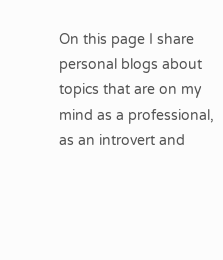On this page I share personal blogs about topics that are on my mind as a professional, as an introvert and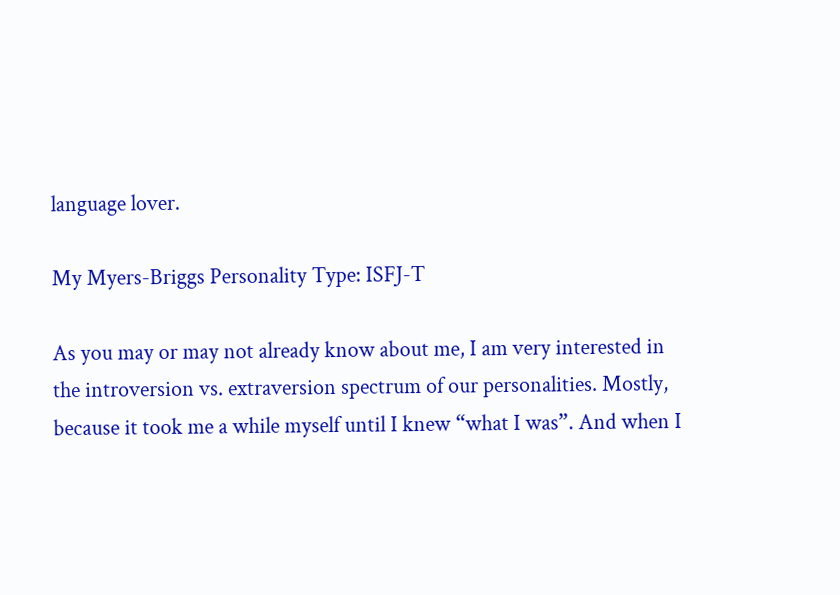language lover.

My Myers-Briggs Personality Type: ISFJ-T

As you may or may not already know about me, I am very interested in the introversion vs. extraversion spectrum of our personalities. Mostly, because it took me a while myself until I knew “what I was”. And when I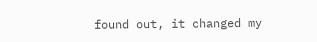found out, it changed my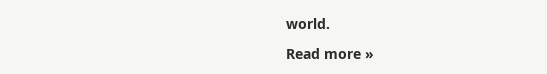world.

Read more »